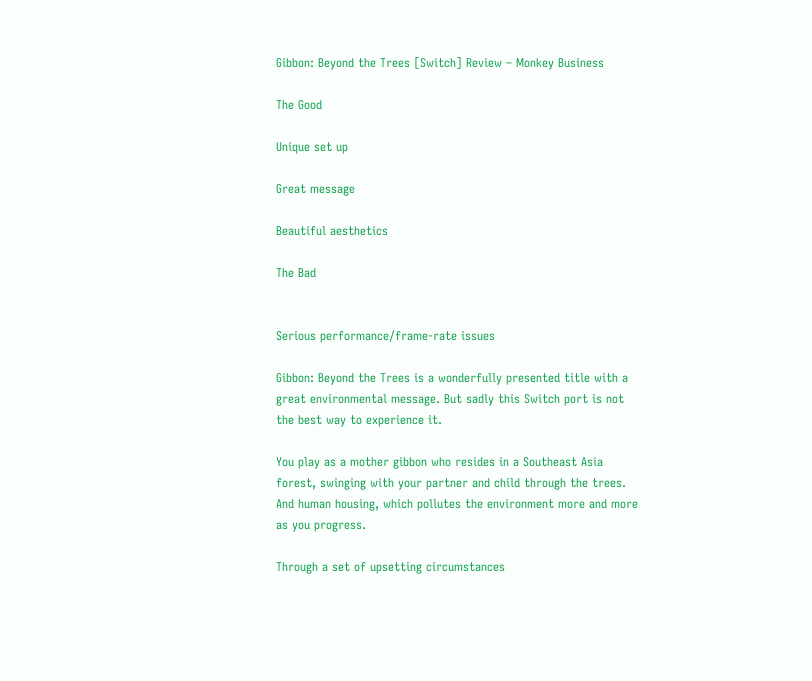Gibbon: Beyond the Trees [Switch] Review – Monkey Business

The Good

Unique set up

Great message

Beautiful aesthetics

The Bad


Serious performance/frame-rate issues

Gibbon: Beyond the Trees is a wonderfully presented title with a great environmental message. But sadly this Switch port is not the best way to experience it.

You play as a mother gibbon who resides in a Southeast Asia forest, swinging with your partner and child through the trees. And human housing, which pollutes the environment more and more as you progress.

Through a set of upsetting circumstances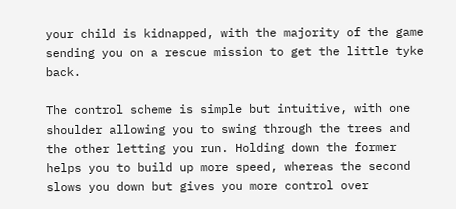your child is kidnapped, with the majority of the game sending you on a rescue mission to get the little tyke back.

The control scheme is simple but intuitive, with one shoulder allowing you to swing through the trees and the other letting you run. Holding down the former helps you to build up more speed, whereas the second slows you down but gives you more control over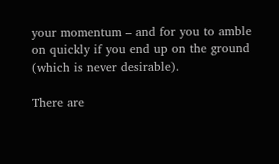your momentum – and for you to amble on quickly if you end up on the ground (which is never desirable).

There are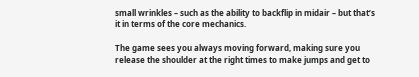small wrinkles – such as the ability to backflip in midair – but that’s it in terms of the core mechanics.

The game sees you always moving forward, making sure you release the shoulder at the right times to make jumps and get to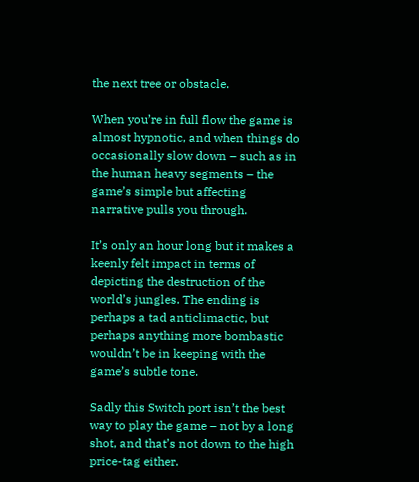the next tree or obstacle.

When you’re in full flow the game is almost hypnotic, and when things do occasionally slow down – such as in the human heavy segments – the game’s simple but affecting narrative pulls you through.

It’s only an hour long but it makes a keenly felt impact in terms of depicting the destruction of the world’s jungles. The ending is perhaps a tad anticlimactic, but perhaps anything more bombastic wouldn’t be in keeping with the game’s subtle tone.

Sadly this Switch port isn’t the best way to play the game – not by a long shot, and that’s not down to the high price-tag either.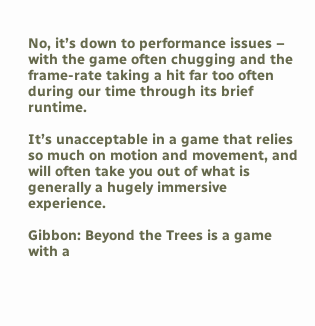No, it’s down to performance issues – with the game often chugging and the frame-rate taking a hit far too often during our time through its brief runtime.

It’s unacceptable in a game that relies so much on motion and movement, and will often take you out of what is generally a hugely immersive experience.

Gibbon: Beyond the Trees is a game with a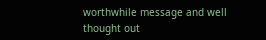worthwhile message and well thought out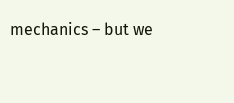mechanics – but we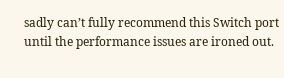sadly can’t fully recommend this Switch port until the performance issues are ironed out.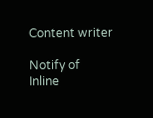Content writer

Notify of
Inline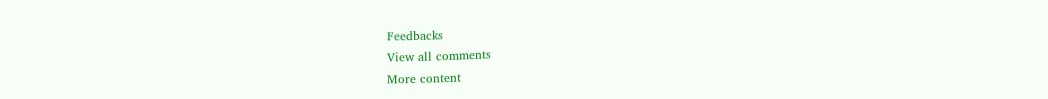Feedbacks
View all comments
More content